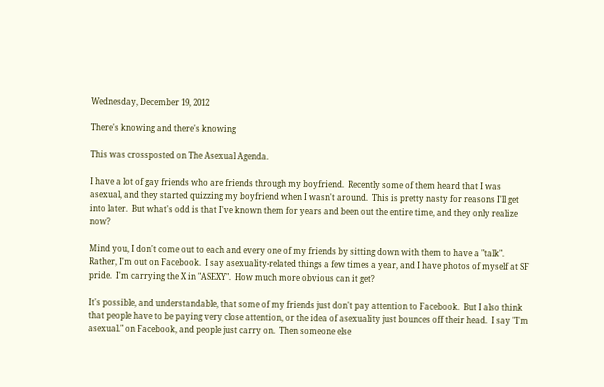Wednesday, December 19, 2012

There's knowing and there's knowing

This was crossposted on The Asexual Agenda.

I have a lot of gay friends who are friends through my boyfriend.  Recently some of them heard that I was asexual, and they started quizzing my boyfriend when I wasn't around.  This is pretty nasty for reasons I'll get into later.  But what's odd is that I've known them for years and been out the entire time, and they only realize now?

Mind you, I don't come out to each and every one of my friends by sitting down with them to have a "talk".  Rather, I'm out on Facebook.  I say asexuality-related things a few times a year, and I have photos of myself at SF pride.  I'm carrying the X in "ASEXY".  How much more obvious can it get?

It's possible, and understandable, that some of my friends just don't pay attention to Facebook.  But I also think that people have to be paying very close attention, or the idea of asexuality just bounces off their head.  I say "I'm asexual." on Facebook, and people just carry on.  Then someone else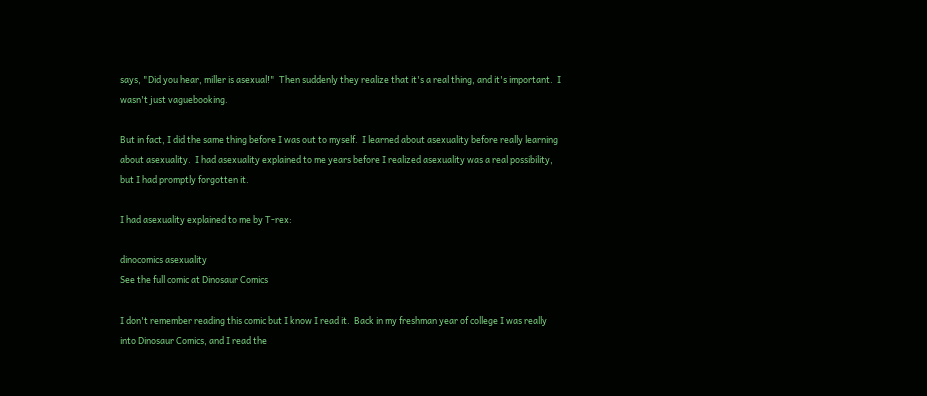says, "Did you hear, miller is asexual!"  Then suddenly they realize that it's a real thing, and it's important.  I wasn't just vaguebooking.

But in fact, I did the same thing before I was out to myself.  I learned about asexuality before really learning about asexuality.  I had asexuality explained to me years before I realized asexuality was a real possibility, but I had promptly forgotten it.

I had asexuality explained to me by T-rex:

dinocomics asexuality
See the full comic at Dinosaur Comics

I don't remember reading this comic but I know I read it.  Back in my freshman year of college I was really into Dinosaur Comics, and I read the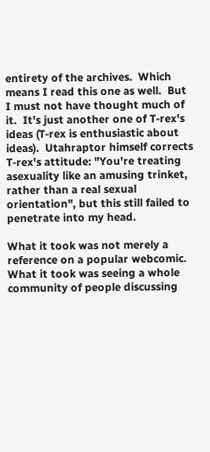entirety of the archives.  Which means I read this one as well.  But I must not have thought much of it.  It's just another one of T-rex's ideas (T-rex is enthusiastic about ideas).  Utahraptor himself corrects T-rex's attitude: "You're treating asexuality like an amusing trinket, rather than a real sexual orientation", but this still failed to penetrate into my head.

What it took was not merely a reference on a popular webcomic.  What it took was seeing a whole community of people discussing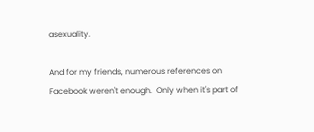asexuality.

And for my friends, numerous references on Facebook weren't enough.  Only when it's part of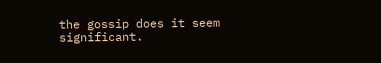the gossip does it seem significant.